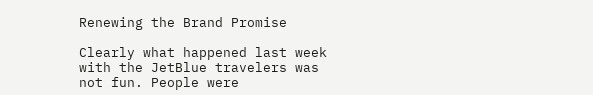Renewing the Brand Promise

Clearly what happened last week with the JetBlue travelers was not fun. People were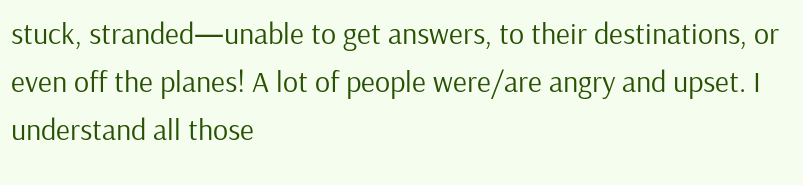stuck, stranded—unable to get answers, to their destinations, or even off the planes! A lot of people were/are angry and upset. I understand all those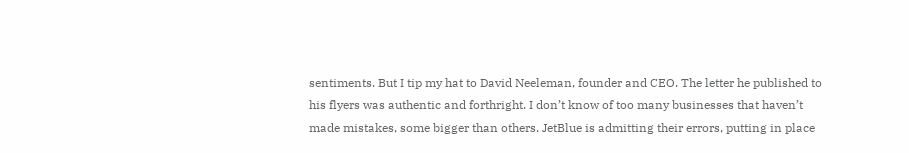sentiments. But I tip my hat to David Neeleman, founder and CEO. The letter he published to his flyers was authentic and forthright. I don’t know of too many businesses that haven’t made mistakes, some bigger than others. JetBlue is admitting their errors, putting in place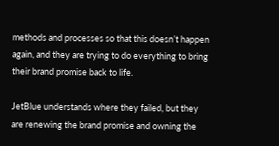methods and processes so that this doesn’t happen again, and they are trying to do everything to bring their brand promise back to life.

JetBlue understands where they failed, but they are renewing the brand promise and owning the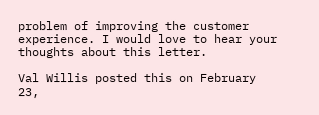problem of improving the customer experience. I would love to hear your thoughts about this letter.

Val Willis posted this on February 23,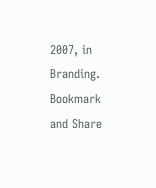2007, in Branding.
Bookmark and Share